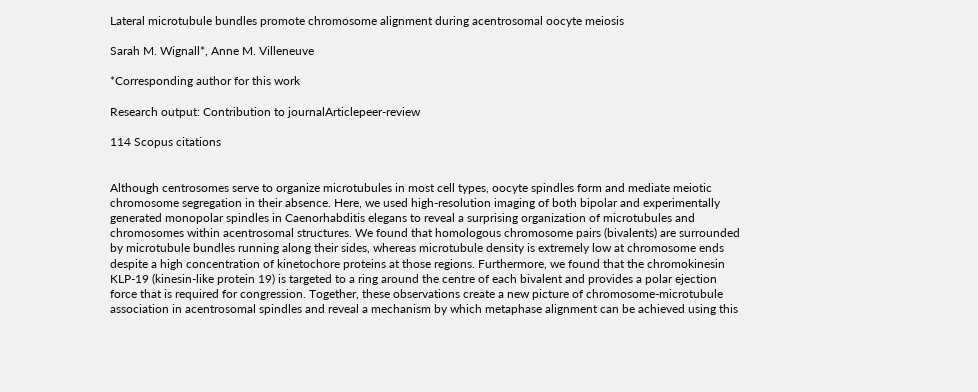Lateral microtubule bundles promote chromosome alignment during acentrosomal oocyte meiosis

Sarah M. Wignall*, Anne M. Villeneuve

*Corresponding author for this work

Research output: Contribution to journalArticlepeer-review

114 Scopus citations


Although centrosomes serve to organize microtubules in most cell types, oocyte spindles form and mediate meiotic chromosome segregation in their absence. Here, we used high-resolution imaging of both bipolar and experimentally generated monopolar spindles in Caenorhabditis elegans to reveal a surprising organization of microtubules and chromosomes within acentrosomal structures. We found that homologous chromosome pairs (bivalents) are surrounded by microtubule bundles running along their sides, whereas microtubule density is extremely low at chromosome ends despite a high concentration of kinetochore proteins at those regions. Furthermore, we found that the chromokinesin KLP-19 (kinesin-like protein 19) is targeted to a ring around the centre of each bivalent and provides a polar ejection force that is required for congression. Together, these observations create a new picture of chromosome-microtubule association in acentrosomal spindles and reveal a mechanism by which metaphase alignment can be achieved using this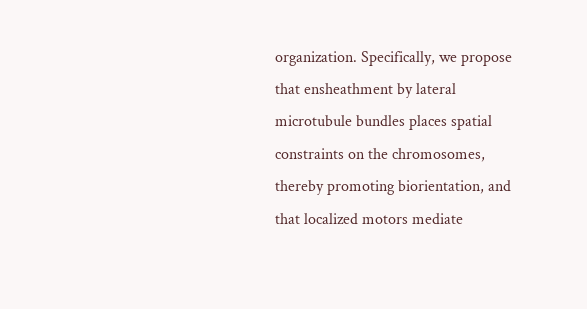organization. Specifically, we propose that ensheathment by lateral microtubule bundles places spatial constraints on the chromosomes, thereby promoting biorientation, and that localized motors mediate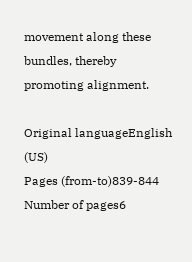movement along these bundles, thereby promoting alignment.

Original languageEnglish (US)
Pages (from-to)839-844
Number of pages6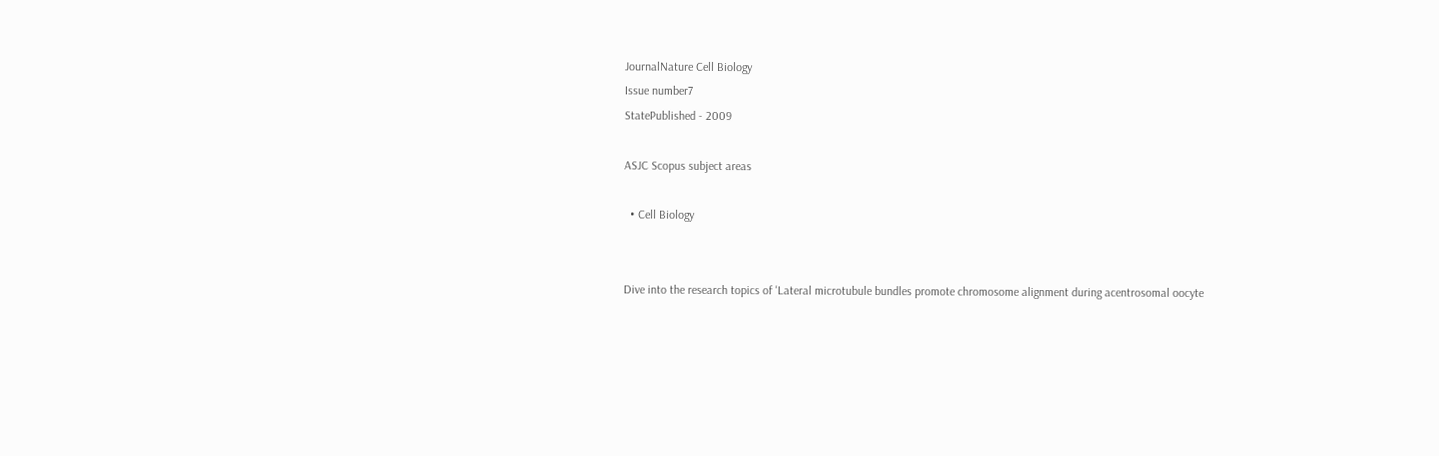JournalNature Cell Biology
Issue number7
StatePublished - 2009

ASJC Scopus subject areas

  • Cell Biology


Dive into the research topics of 'Lateral microtubule bundles promote chromosome alignment during acentrosomal oocyte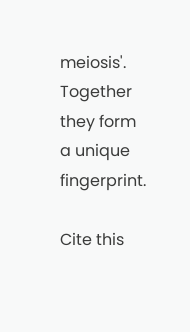meiosis'. Together they form a unique fingerprint.

Cite this